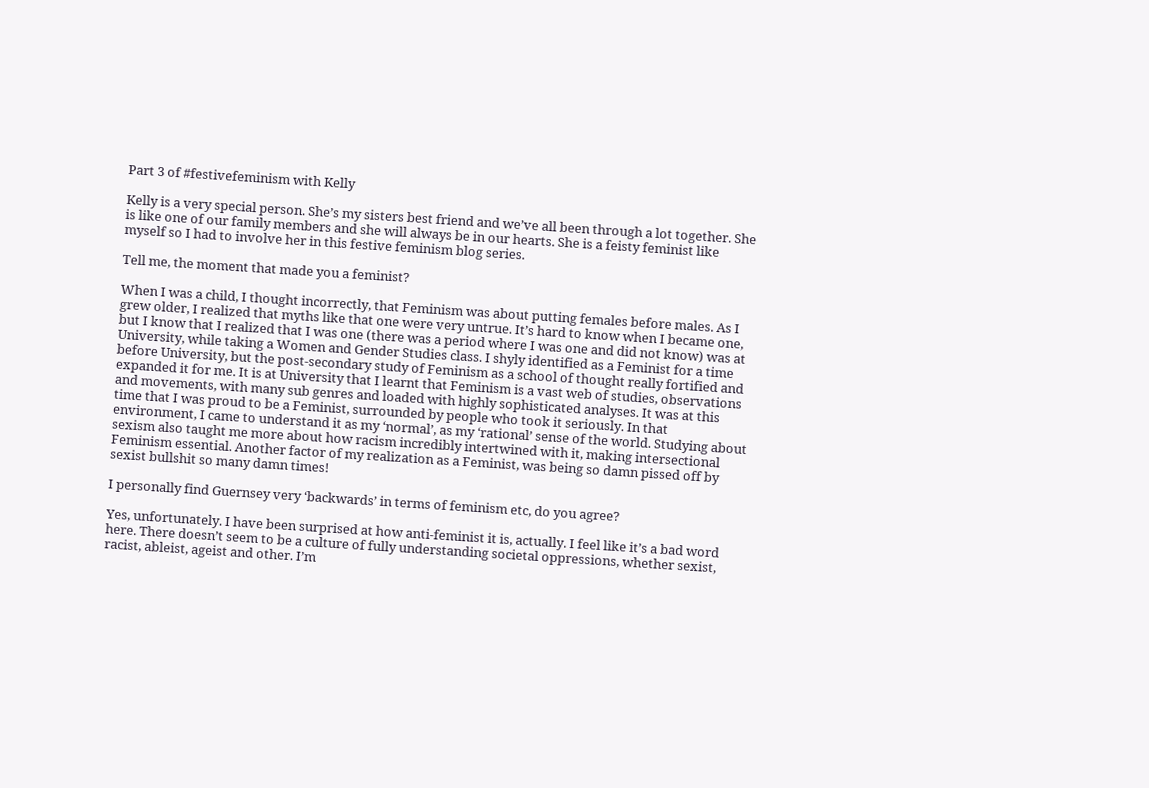Part 3 of #festivefeminism with Kelly

Kelly is a very special person. She’s my sisters best friend and we’ve all been through a lot together. She is like one of our family members and she will always be in our hearts. She is a feisty feminist like myself so I had to involve her in this festive feminism blog series.

Tell me, the moment that made you a feminist?

When I was a child, I thought incorrectly, that Feminism was about putting females before males. As I grew older, I realized that myths like that one were very untrue. It’s hard to know when I became one, but I know that I realized that I was one (there was a period where I was one and did not know) was at University, while taking a Women and Gender Studies class. I shyly identified as a Feminist for a time before University, but the post-secondary study of Feminism as a school of thought really fortified and expanded it for me. It is at University that I learnt that Feminism is a vast web of studies, observations and movements, with many sub genres and loaded with highly sophisticated analyses. It was at this time that I was proud to be a Feminist, surrounded by people who took it seriously. In that environment, I came to understand it as my ‘normal’, as my ‘rational’ sense of the world. Studying about sexism also taught me more about how racism incredibly intertwined with it, making intersectional Feminism essential. Another factor of my realization as a Feminist, was being so damn pissed off by sexist bullshit so many damn times!

I personally find Guernsey very ‘backwards’ in terms of feminism etc, do you agree?

Yes, unfortunately. I have been surprised at how anti-feminist it is, actually. I feel like it’s a bad word here. There doesn’t seem to be a culture of fully understanding societal oppressions, whether sexist, racist, ableist, ageist and other. I’m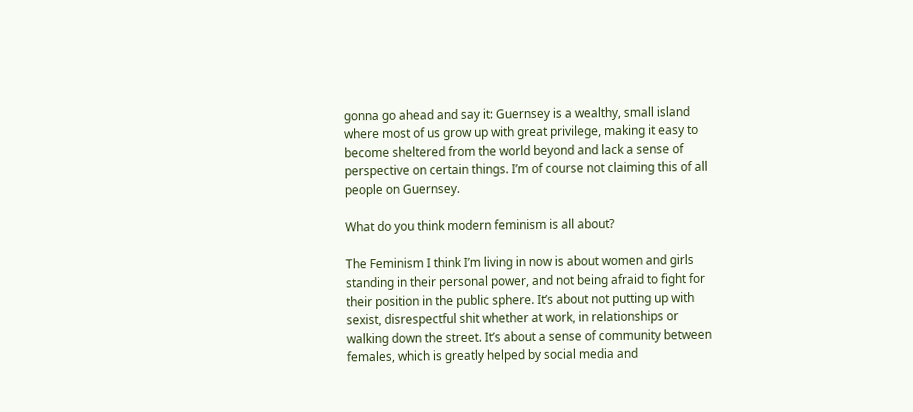gonna go ahead and say it: Guernsey is a wealthy, small island where most of us grow up with great privilege, making it easy to become sheltered from the world beyond and lack a sense of perspective on certain things. I’m of course not claiming this of all people on Guernsey.

What do you think modern feminism is all about?

The Feminism I think I’m living in now is about women and girls standing in their personal power, and not being afraid to fight for their position in the public sphere. It’s about not putting up with sexist, disrespectful shit whether at work, in relationships or walking down the street. It’s about a sense of community between females, which is greatly helped by social media and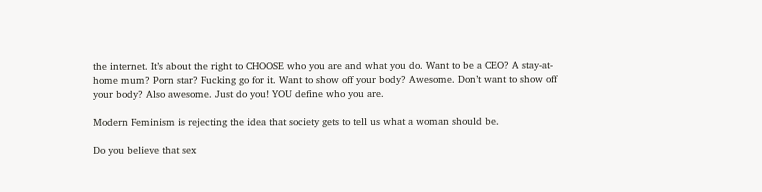the internet. It’s about the right to CHOOSE who you are and what you do. Want to be a CEO? A stay-at-home mum? Porn star? Fucking go for it. Want to show off your body? Awesome. Don’t want to show off your body? Also awesome. Just do you! YOU define who you are.

Modern Feminism is rejecting the idea that society gets to tell us what a woman should be.

Do you believe that sex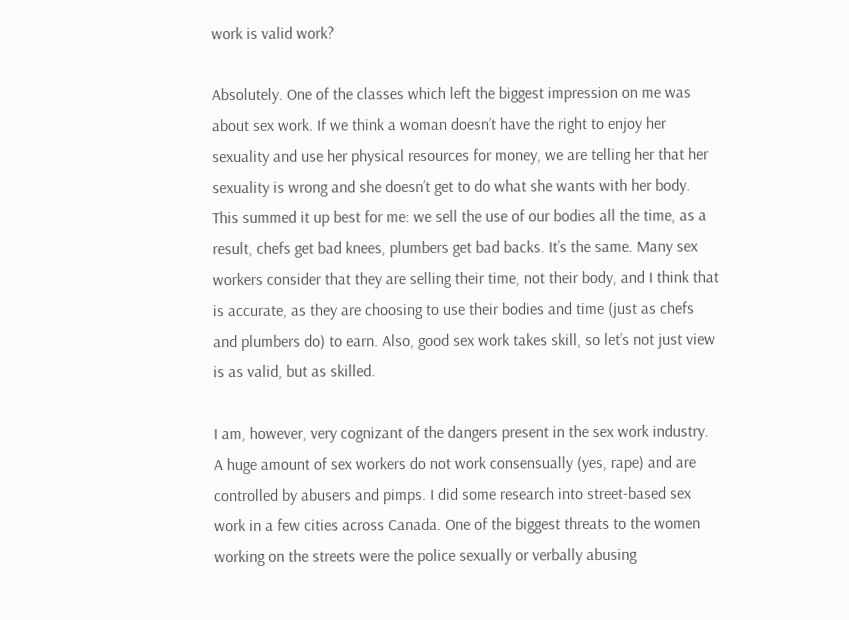work is valid work?

Absolutely. One of the classes which left the biggest impression on me was about sex work. If we think a woman doesn’t have the right to enjoy her sexuality and use her physical resources for money, we are telling her that her sexuality is wrong and she doesn’t get to do what she wants with her body. This summed it up best for me: we sell the use of our bodies all the time, as a result, chefs get bad knees, plumbers get bad backs. It’s the same. Many sex workers consider that they are selling their time, not their body, and I think that is accurate, as they are choosing to use their bodies and time (just as chefs and plumbers do) to earn. Also, good sex work takes skill, so let’s not just view is as valid, but as skilled.

I am, however, very cognizant of the dangers present in the sex work industry. A huge amount of sex workers do not work consensually (yes, rape) and are controlled by abusers and pimps. I did some research into street-based sex work in a few cities across Canada. One of the biggest threats to the women working on the streets were the police sexually or verbally abusing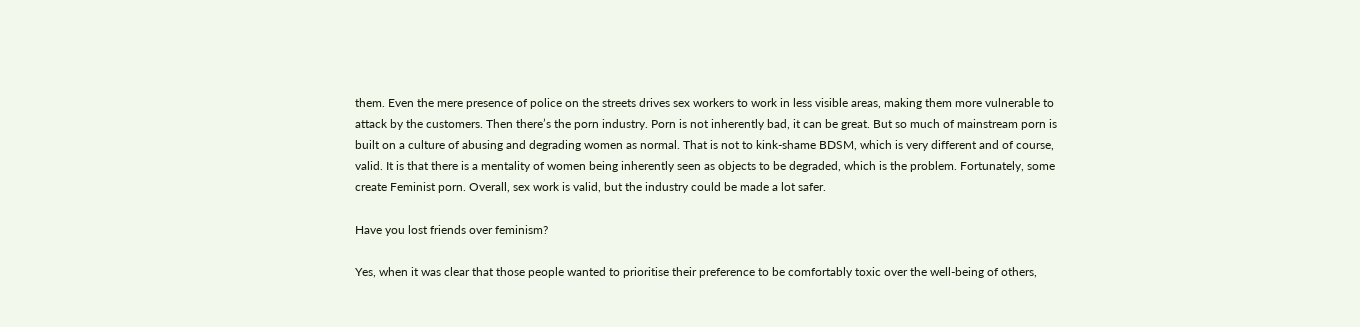them. Even the mere presence of police on the streets drives sex workers to work in less visible areas, making them more vulnerable to attack by the customers. Then there’s the porn industry. Porn is not inherently bad, it can be great. But so much of mainstream porn is built on a culture of abusing and degrading women as normal. That is not to kink-shame BDSM, which is very different and of course, valid. It is that there is a mentality of women being inherently seen as objects to be degraded, which is the problem. Fortunately, some create Feminist porn. Overall, sex work is valid, but the industry could be made a lot safer.

Have you lost friends over feminism?

Yes, when it was clear that those people wanted to prioritise their preference to be comfortably toxic over the well-being of others,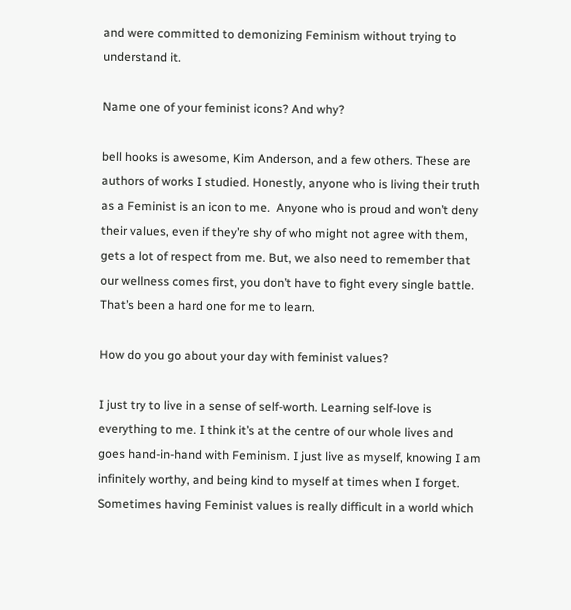and were committed to demonizing Feminism without trying to understand it.

Name one of your feminist icons? And why?

bell hooks is awesome, Kim Anderson, and a few others. These are authors of works I studied. Honestly, anyone who is living their truth as a Feminist is an icon to me.  Anyone who is proud and won’t deny their values, even if they’re shy of who might not agree with them, gets a lot of respect from me. But, we also need to remember that our wellness comes first, you don’t have to fight every single battle. That’s been a hard one for me to learn.

How do you go about your day with feminist values?

I just try to live in a sense of self-worth. Learning self-love is everything to me. I think it’s at the centre of our whole lives and goes hand-in-hand with Feminism. I just live as myself, knowing I am infinitely worthy, and being kind to myself at times when I forget. Sometimes having Feminist values is really difficult in a world which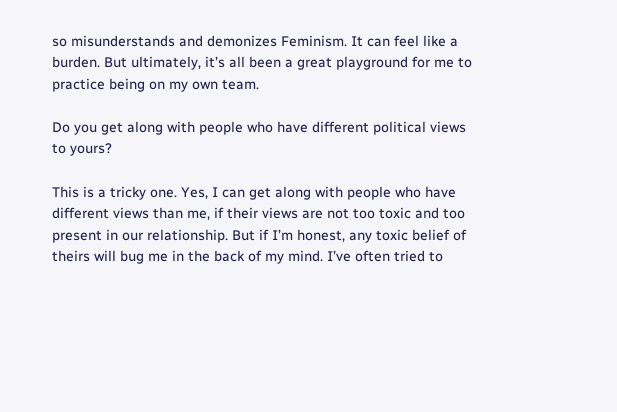so misunderstands and demonizes Feminism. It can feel like a burden. But ultimately, it’s all been a great playground for me to practice being on my own team.

Do you get along with people who have different political views to yours?

This is a tricky one. Yes, I can get along with people who have different views than me, if their views are not too toxic and too present in our relationship. But if I’m honest, any toxic belief of theirs will bug me in the back of my mind. I’ve often tried to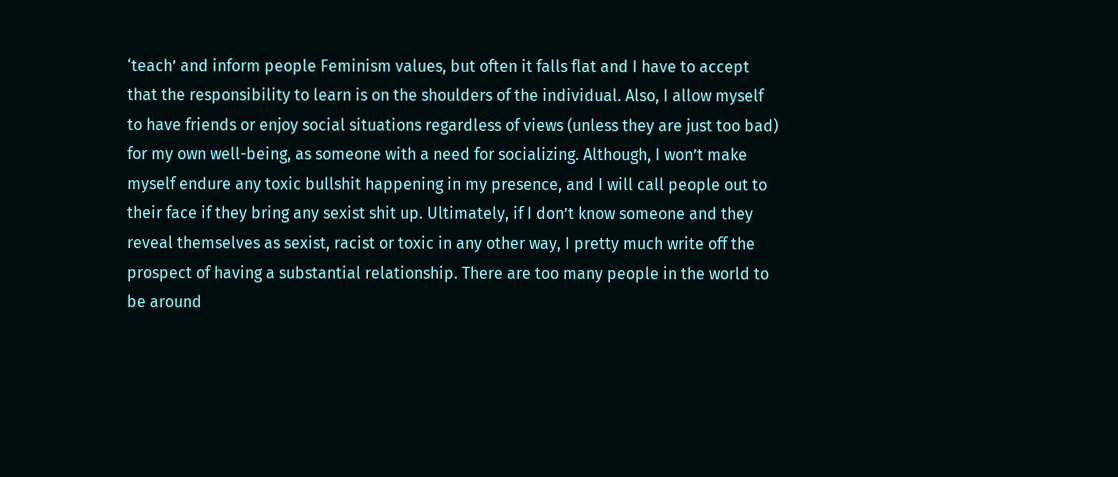‘teach’ and inform people Feminism values, but often it falls flat and I have to accept that the responsibility to learn is on the shoulders of the individual. Also, I allow myself to have friends or enjoy social situations regardless of views (unless they are just too bad) for my own well-being, as someone with a need for socializing. Although, I won’t make myself endure any toxic bullshit happening in my presence, and I will call people out to their face if they bring any sexist shit up. Ultimately, if I don’t know someone and they reveal themselves as sexist, racist or toxic in any other way, I pretty much write off the prospect of having a substantial relationship. There are too many people in the world to be around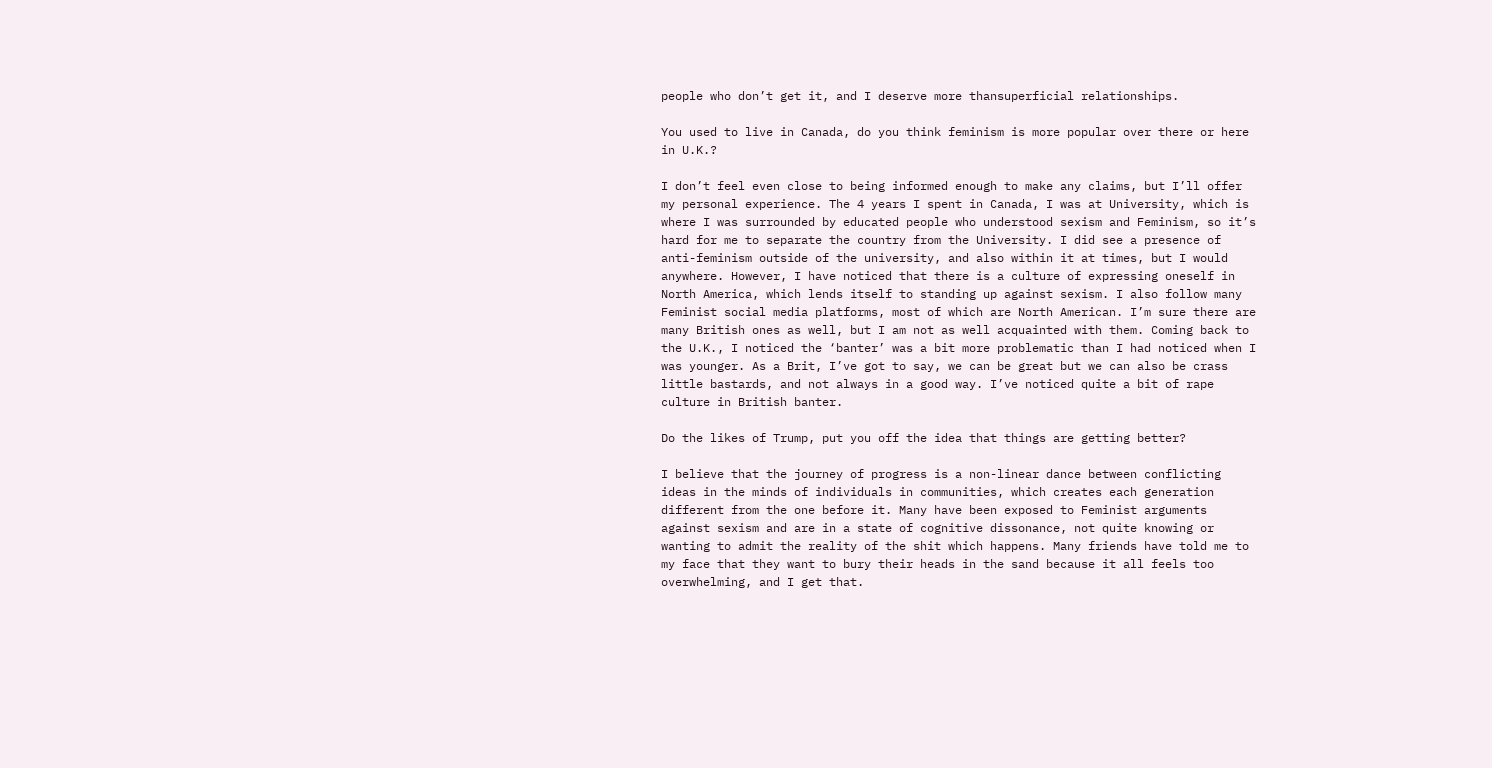people who don’t get it, and I deserve more thansuperficial relationships.

You used to live in Canada, do you think feminism is more popular over there or here in U.K.?

I don’t feel even close to being informed enough to make any claims, but I’ll offer my personal experience. The 4 years I spent in Canada, I was at University, which is where I was surrounded by educated people who understood sexism and Feminism, so it’s hard for me to separate the country from the University. I did see a presence of anti-feminism outside of the university, and also within it at times, but I would anywhere. However, I have noticed that there is a culture of expressing oneself in North America, which lends itself to standing up against sexism. I also follow many Feminist social media platforms, most of which are North American. I’m sure there are many British ones as well, but I am not as well acquainted with them. Coming back to the U.K., I noticed the ‘banter’ was a bit more problematic than I had noticed when I was younger. As a Brit, I’ve got to say, we can be great but we can also be crass little bastards, and not always in a good way. I’ve noticed quite a bit of rape culture in British banter.

Do the likes of Trump, put you off the idea that things are getting better?

I believe that the journey of progress is a non-linear dance between conflicting ideas in the minds of individuals in communities, which creates each generation different from the one before it. Many have been exposed to Feminist arguments against sexism and are in a state of cognitive dissonance, not quite knowing or wanting to admit the reality of the shit which happens. Many friends have told me to my face that they want to bury their heads in the sand because it all feels too overwhelming, and I get that.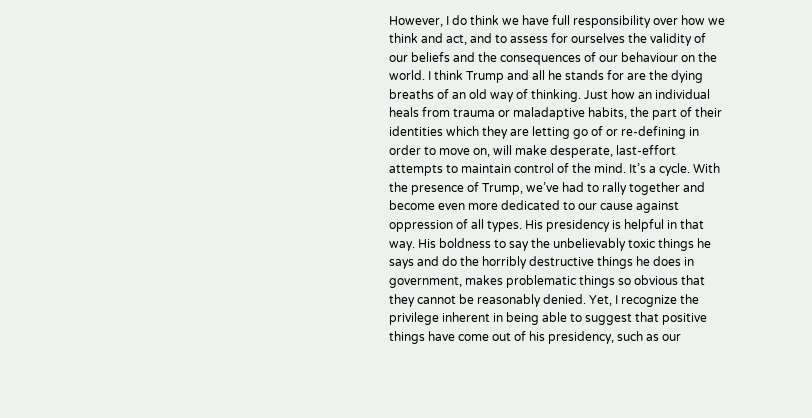However, I do think we have full responsibility over how we think and act, and to assess for ourselves the validity of our beliefs and the consequences of our behaviour on the world. I think Trump and all he stands for are the dying breaths of an old way of thinking. Just how an individual heals from trauma or maladaptive habits, the part of their identities which they are letting go of or re-defining in order to move on, will make desperate, last-effort attempts to maintain control of the mind. It’s a cycle. With the presence of Trump, we’ve had to rally together and become even more dedicated to our cause against oppression of all types. His presidency is helpful in that way. His boldness to say the unbelievably toxic things he says and do the horribly destructive things he does in government, makes problematic things so obvious that they cannot be reasonably denied. Yet, I recognize the privilege inherent in being able to suggest that positive things have come out of his presidency, such as our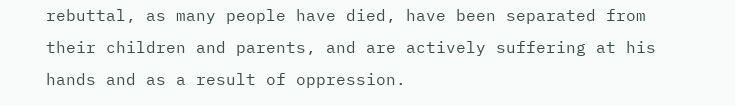rebuttal, as many people have died, have been separated from their children and parents, and are actively suffering at his hands and as a result of oppression.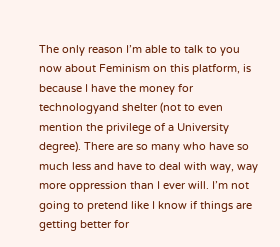The only reason I’m able to talk to you now about Feminism on this platform, is because I have the money for technologyand shelter (not to even mention the privilege of a University degree). There are so many who have so much less and have to deal with way, way more oppression than I ever will. I’m not going to pretend like I know if things are getting better for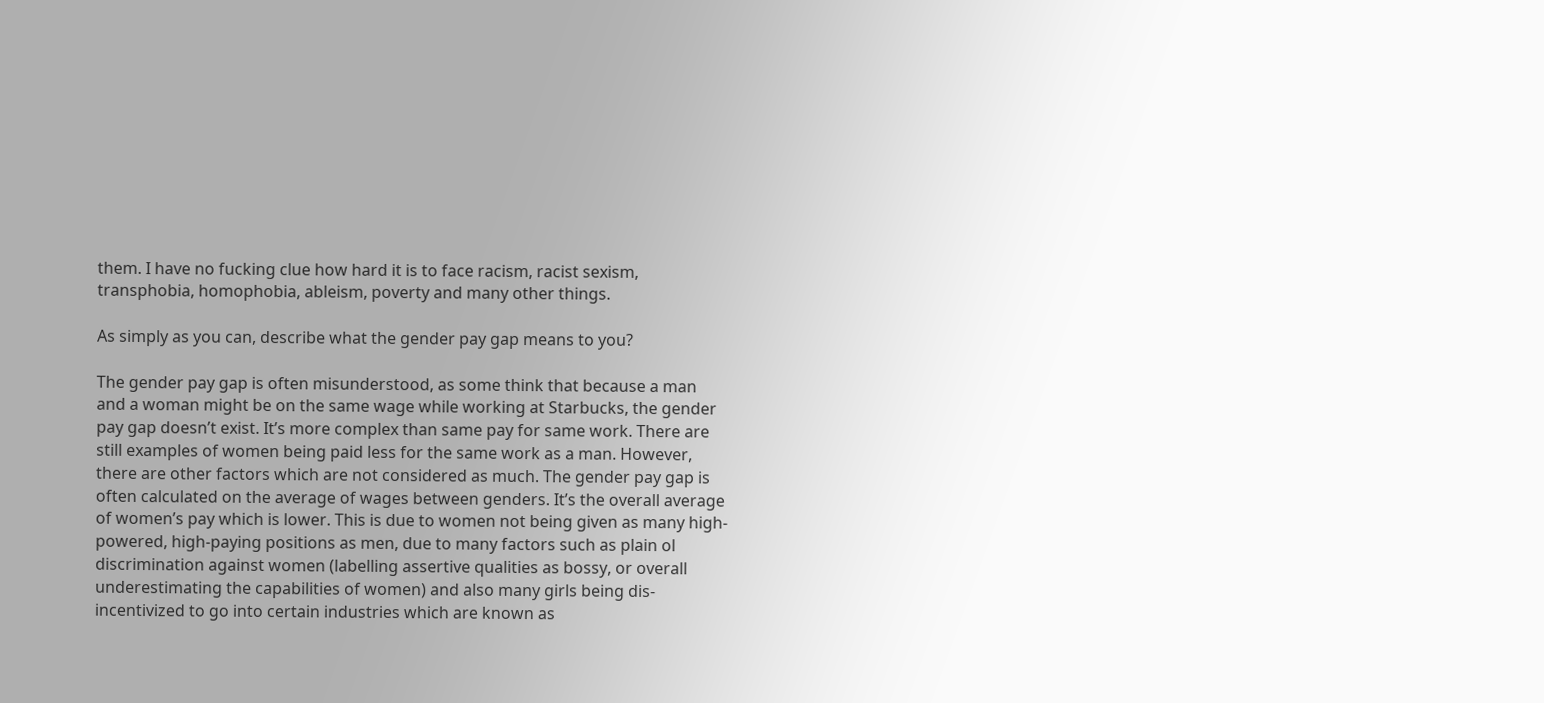them. I have no fucking clue how hard it is to face racism, racist sexism, transphobia, homophobia, ableism, poverty and many other things.

As simply as you can, describe what the gender pay gap means to you?

The gender pay gap is often misunderstood, as some think that because a man and a woman might be on the same wage while working at Starbucks, the gender pay gap doesn’t exist. It’s more complex than same pay for same work. There are still examples of women being paid less for the same work as a man. However, there are other factors which are not considered as much. The gender pay gap is often calculated on the average of wages between genders. It’s the overall average of women’s pay which is lower. This is due to women not being given as many high-powered, high-paying positions as men, due to many factors such as plain ol discrimination against women (labelling assertive qualities as bossy, or overall underestimating the capabilities of women) and also many girls being dis-incentivized to go into certain industries which are known as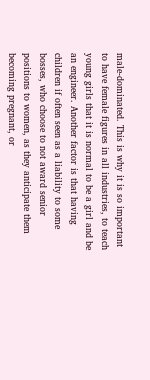male-dominated. This is why it is so important to have female figures in all industries, to teach young girls that it is normal to be a girl and be an engineer. Another factor is that having children if often seen as a liability to some bosses, who choose to not award senior positions to women, as they anticipate them becoming pregnant, or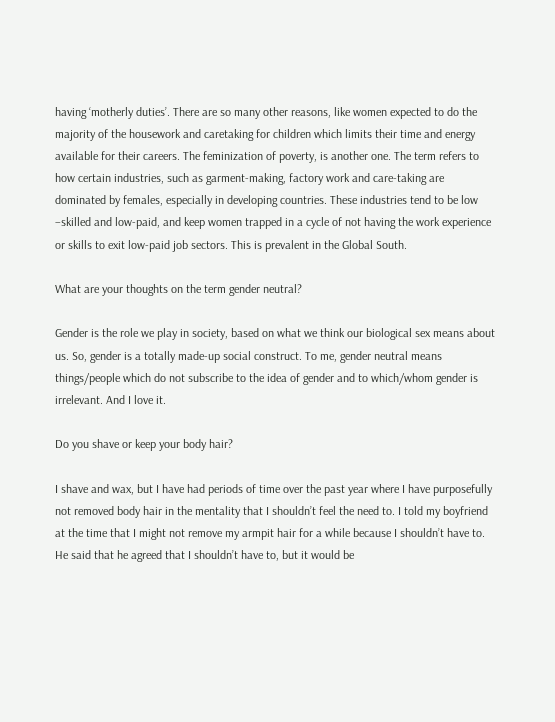having ‘motherly duties’. There are so many other reasons, like women expected to do the majority of the housework and caretaking for children which limits their time and energy available for their careers. The feminization of poverty, is another one. The term refers to how certain industries, such as garment-making, factory work and care-taking are dominated by females, especially in developing countries. These industries tend to be low –skilled and low-paid, and keep women trapped in a cycle of not having the work experience or skills to exit low-paid job sectors. This is prevalent in the Global South.

What are your thoughts on the term gender neutral?

Gender is the role we play in society, based on what we think our biological sex means about us. So, gender is a totally made-up social construct. To me, gender neutral means things/people which do not subscribe to the idea of gender and to which/whom gender is irrelevant. And I love it.

Do you shave or keep your body hair?

I shave and wax, but I have had periods of time over the past year where I have purposefully not removed body hair in the mentality that I shouldn’t feel the need to. I told my boyfriend at the time that I might not remove my armpit hair for a while because I shouldn’t have to. He said that he agreed that I shouldn’t have to, but it would be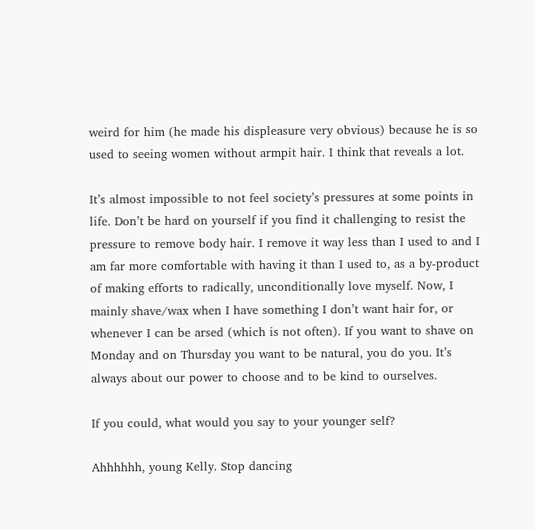weird for him (he made his displeasure very obvious) because he is so used to seeing women without armpit hair. I think that reveals a lot.

It’s almost impossible to not feel society’s pressures at some points in life. Don’t be hard on yourself if you find it challenging to resist the pressure to remove body hair. I remove it way less than I used to and I am far more comfortable with having it than I used to, as a by-product of making efforts to radically, unconditionally love myself. Now, I mainly shave/wax when I have something I don’t want hair for, or whenever I can be arsed (which is not often). If you want to shave on Monday and on Thursday you want to be natural, you do you. It’s always about our power to choose and to be kind to ourselves.

If you could, what would you say to your younger self?

Ahhhhhh, young Kelly. Stop dancing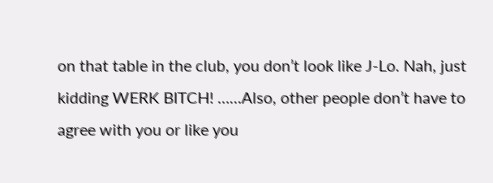on that table in the club, you don’t look like J-Lo. Nah, just kidding WERK BITCH! ……Also, other people don’t have to agree with you or like you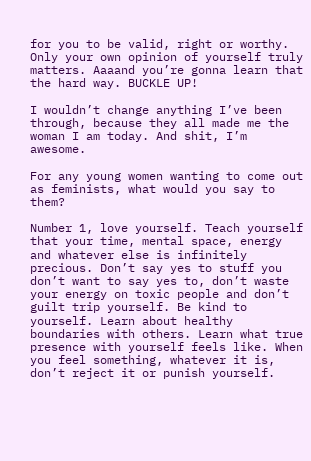for you to be valid, right or worthy. Only your own opinion of yourself truly matters. Aaaand you’re gonna learn that the hard way. BUCKLE UP!

I wouldn’t change anything I’ve been through, because they all made me the woman I am today. And shit, I’m awesome.

For any young women wanting to come out as feminists, what would you say to them?

Number 1, love yourself. Teach yourself that your time, mental space, energy and whatever else is infinitely precious. Don’t say yes to stuff you don’t want to say yes to, don’t waste your energy on toxic people and don’t guilt trip yourself. Be kind to yourself. Learn about healthy boundaries with others. Learn what true presence with yourself feels like. When you feel something, whatever it is, don’t reject it or punish yourself.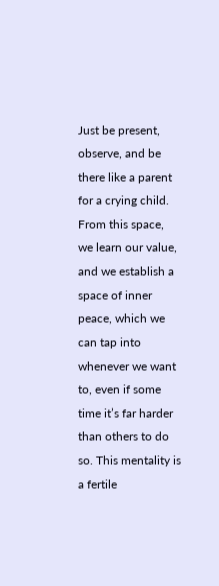Just be present, observe, and be there like a parent for a crying child. From this space, we learn our value, and we establish a space of inner peace, which we can tap into whenever we want to, even if some time it’s far harder than others to do so. This mentality is a fertile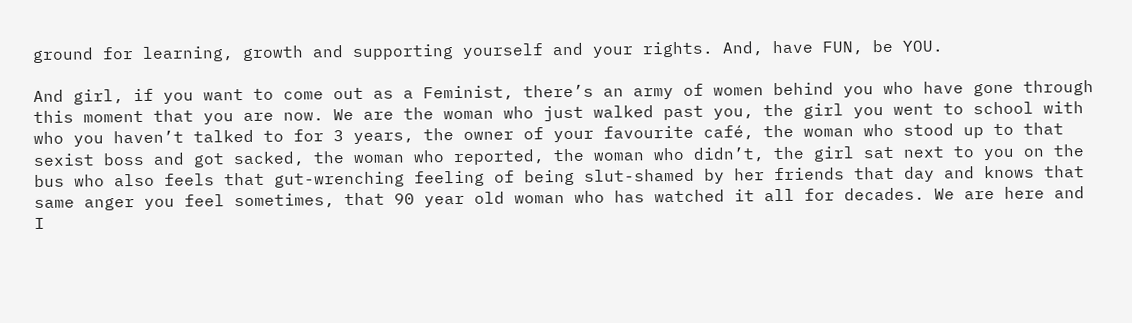ground for learning, growth and supporting yourself and your rights. And, have FUN, be YOU.

And girl, if you want to come out as a Feminist, there’s an army of women behind you who have gone through this moment that you are now. We are the woman who just walked past you, the girl you went to school with who you haven’t talked to for 3 years, the owner of your favourite café, the woman who stood up to that sexist boss and got sacked, the woman who reported, the woman who didn’t, the girl sat next to you on the bus who also feels that gut-wrenching feeling of being slut-shamed by her friends that day and knows that same anger you feel sometimes, that 90 year old woman who has watched it all for decades. We are here and I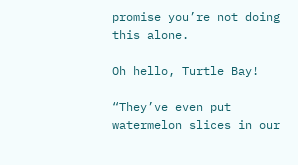promise you’re not doing this alone.

Oh hello, Turtle Bay!

“They’ve even put watermelon slices in our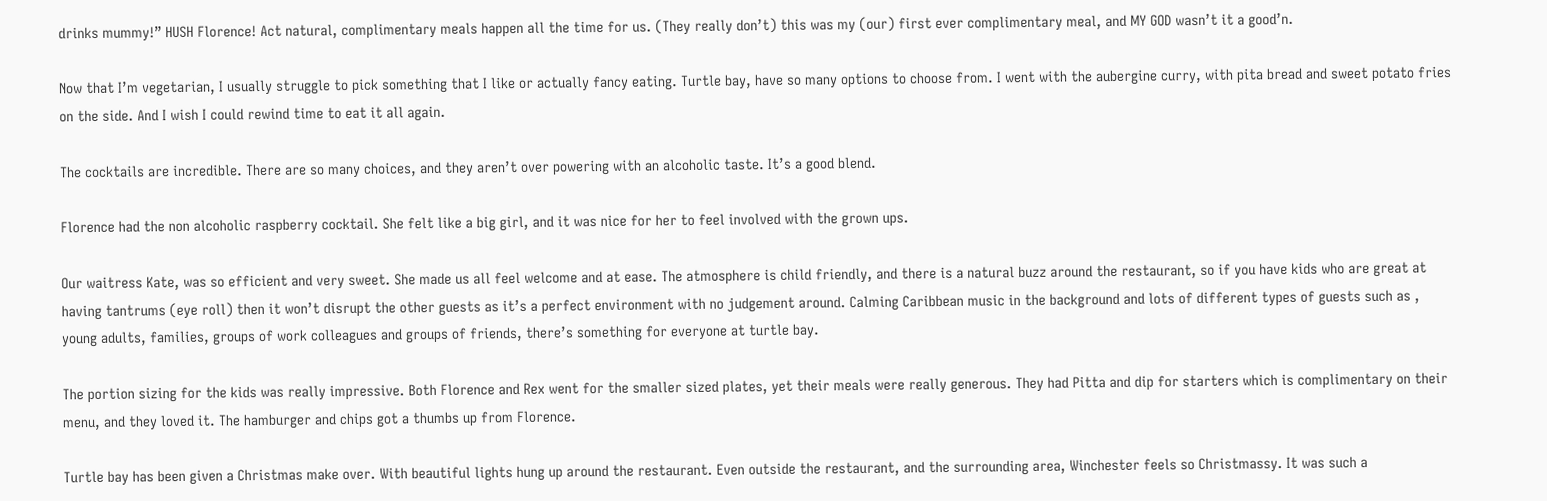drinks mummy!” HUSH Florence! Act natural, complimentary meals happen all the time for us. (They really don’t) this was my (our) first ever complimentary meal, and MY GOD wasn’t it a good’n.

Now that I’m vegetarian, I usually struggle to pick something that I like or actually fancy eating. Turtle bay, have so many options to choose from. I went with the aubergine curry, with pita bread and sweet potato fries on the side. And I wish I could rewind time to eat it all again.

The cocktails are incredible. There are so many choices, and they aren’t over powering with an alcoholic taste. It’s a good blend.

Florence had the non alcoholic raspberry cocktail. She felt like a big girl, and it was nice for her to feel involved with the grown ups.

Our waitress Kate, was so efficient and very sweet. She made us all feel welcome and at ease. The atmosphere is child friendly, and there is a natural buzz around the restaurant, so if you have kids who are great at having tantrums (eye roll) then it won’t disrupt the other guests as it’s a perfect environment with no judgement around. Calming Caribbean music in the background and lots of different types of guests such as , young adults, families, groups of work colleagues and groups of friends, there’s something for everyone at turtle bay.

The portion sizing for the kids was really impressive. Both Florence and Rex went for the smaller sized plates, yet their meals were really generous. They had Pitta and dip for starters which is complimentary on their menu, and they loved it. The hamburger and chips got a thumbs up from Florence.

Turtle bay has been given a Christmas make over. With beautiful lights hung up around the restaurant. Even outside the restaurant, and the surrounding area, Winchester feels so Christmassy. It was such a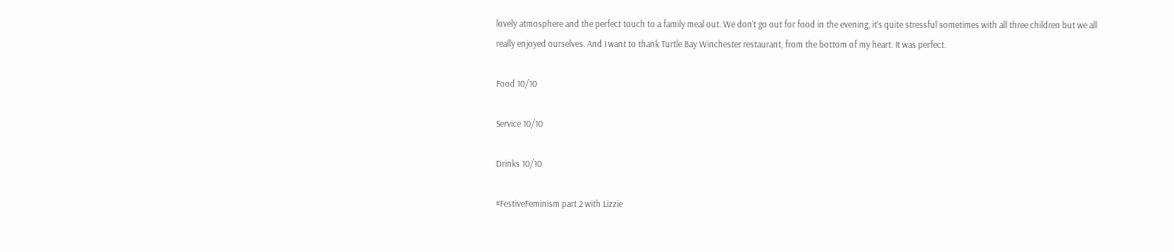lovely atmosphere and the perfect touch to a family meal out. We don’t go out for food in the evening, it’s quite stressful sometimes with all three children but we all really enjoyed ourselves. And I want to thank Turtle Bay Winchester restaurant, from the bottom of my heart. It was perfect.

Food 10/10

Service 10/10

Drinks 10/10

#FestiveFeminism part 2 with Lizzie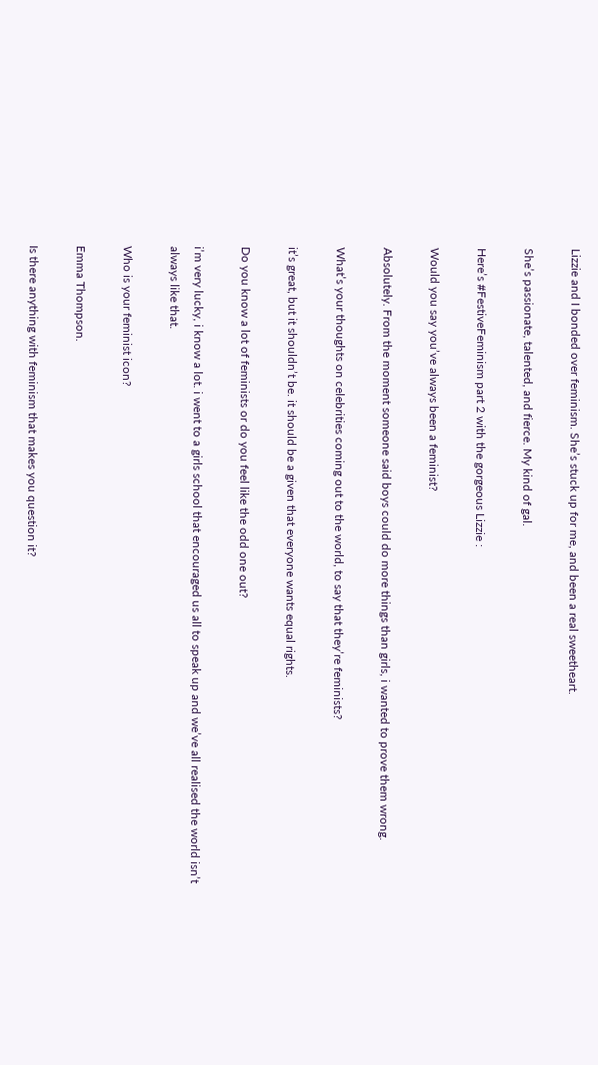Lizzie and I bonded over feminism. She’s stuck up for me, and been a real sweetheart.

She’s passionate, talented, and fierce. My kind of gal.

Here’s #FestiveFeminism part 2 with the gorgeous Lizzie :

Would you say you’ve always been a feminist?

Absolutely. From the moment someone said boys could do more things than girls, i wanted to prove them wrong.

What’s your thoughts on celebrities coming out to the world, to say that they’re feminists?

it’s great, but it shouldn’t be. it should be a given that everyone wants equal rights.

Do you know a lot of feminists or do you feel like the odd one out?

i’m very lucky, i know a lot. i went to a girls school that encouraged us all to speak up and we’ve all realised the world isn’t always like that.

Who is your feminist icon?

Emma Thompson.

Is there anything with feminism that makes you question it?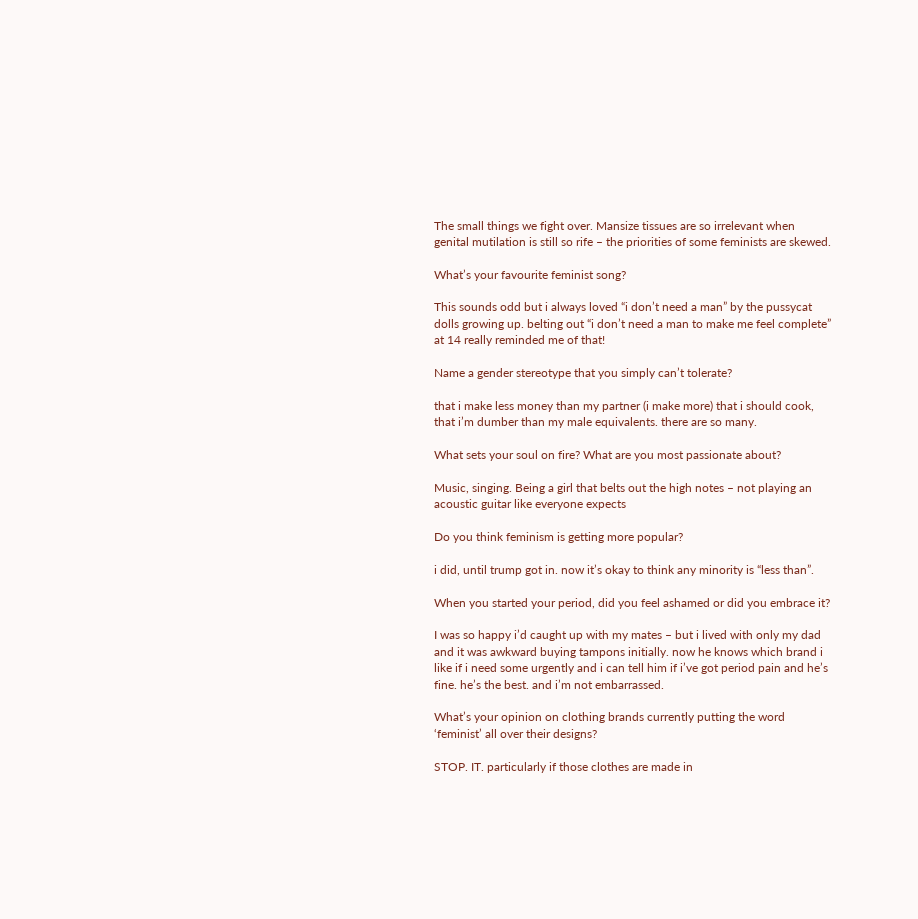The small things we fight over. Mansize tissues are so irrelevant when genital mutilation is still so rife – the priorities of some feminists are skewed.

What’s your favourite feminist song?

This sounds odd but i always loved “i don’t need a man” by the pussycat dolls growing up. belting out “i don’t need a man to make me feel complete” at 14 really reminded me of that!

Name a gender stereotype that you simply can’t tolerate?

that i make less money than my partner (i make more) that i should cook, that i’m dumber than my male equivalents. there are so many.

What sets your soul on fire? What are you most passionate about?

Music, singing. Being a girl that belts out the high notes – not playing an acoustic guitar like everyone expects

Do you think feminism is getting more popular?

i did, until trump got in. now it’s okay to think any minority is “less than”.

When you started your period, did you feel ashamed or did you embrace it?

I was so happy i’d caught up with my mates – but i lived with only my dad and it was awkward buying tampons initially. now he knows which brand i like if i need some urgently and i can tell him if i’ve got period pain and he’s fine. he’s the best. and i’m not embarrassed.

What’s your opinion on clothing brands currently putting the word ‘feminist’ all over their designs?

STOP. IT. particularly if those clothes are made in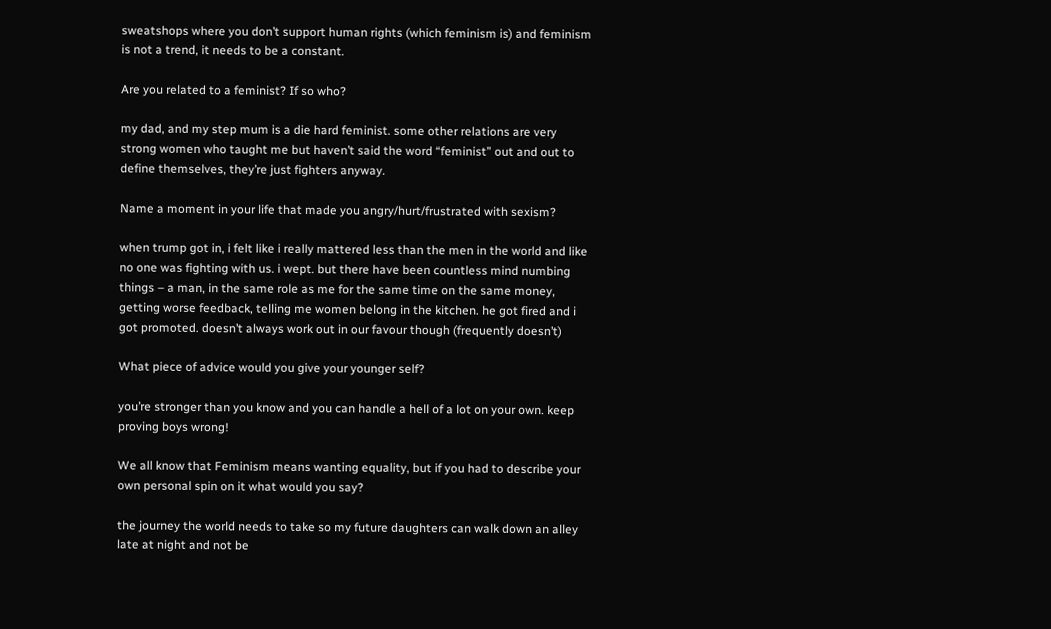sweatshops where you don’t support human rights (which feminism is) and feminism is not a trend, it needs to be a constant.

Are you related to a feminist? If so who?

my dad, and my step mum is a die hard feminist. some other relations are very strong women who taught me but haven’t said the word “feminist” out and out to define themselves, they’re just fighters anyway.

Name a moment in your life that made you angry/hurt/frustrated with sexism?

when trump got in, i felt like i really mattered less than the men in the world and like no one was fighting with us. i wept. but there have been countless mind numbing things – a man, in the same role as me for the same time on the same money, getting worse feedback, telling me women belong in the kitchen. he got fired and i got promoted. doesn’t always work out in our favour though (frequently doesn’t)

What piece of advice would you give your younger self?

you’re stronger than you know and you can handle a hell of a lot on your own. keep proving boys wrong!

We all know that Feminism means wanting equality, but if you had to describe your own personal spin on it what would you say?

the journey the world needs to take so my future daughters can walk down an alley late at night and not be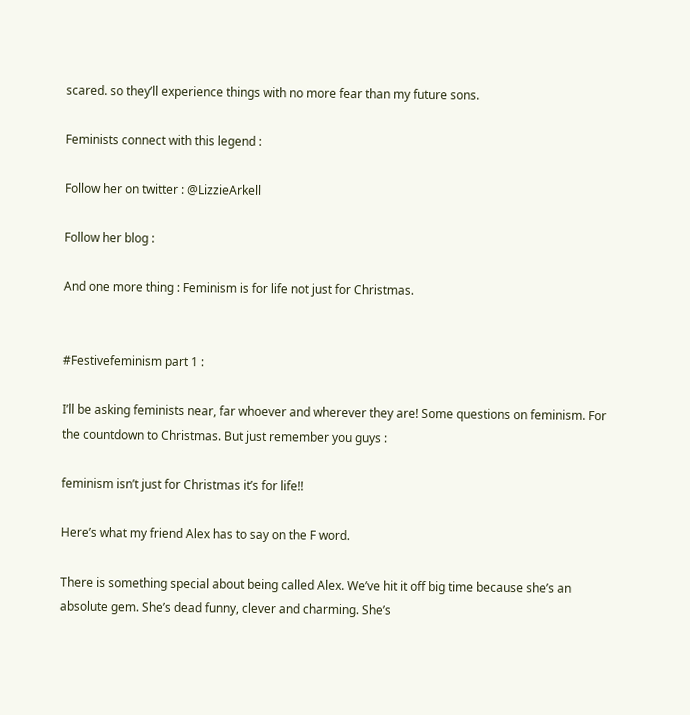scared. so they’ll experience things with no more fear than my future sons.

Feminists connect with this legend :

Follow her on twitter : @LizzieArkell

Follow her blog :

And one more thing : Feminism is for life not just for Christmas.


#Festivefeminism part 1 :

I’ll be asking feminists near, far whoever and wherever they are! Some questions on feminism. For the countdown to Christmas. But just remember you guys :

feminism isn’t just for Christmas it’s for life!!

Here’s what my friend Alex has to say on the F word.

There is something special about being called Alex. We’ve hit it off big time because she’s an absolute gem. She’s dead funny, clever and charming. She’s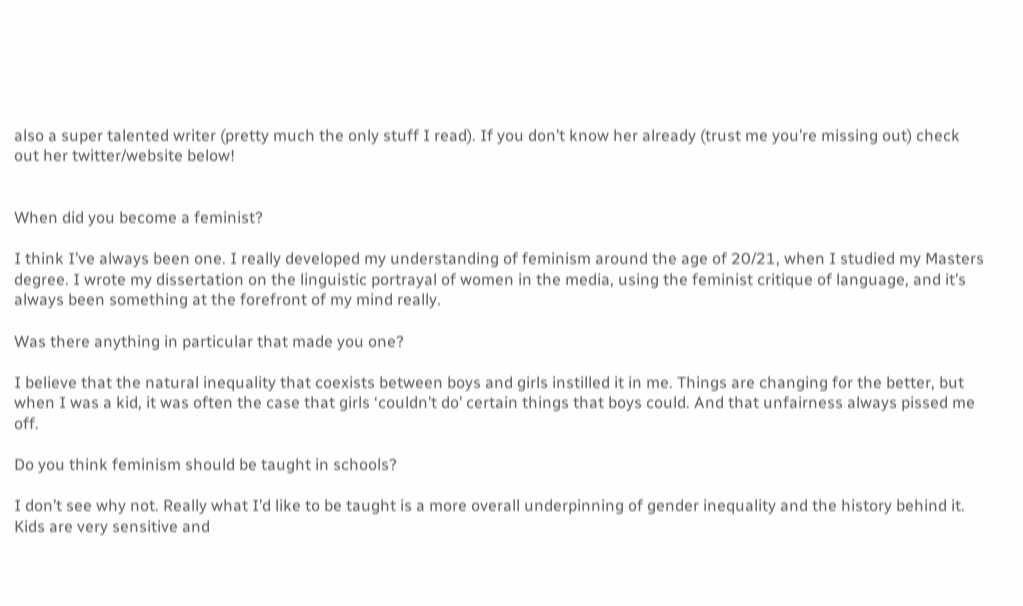also a super talented writer (pretty much the only stuff I read). If you don’t know her already (trust me you’re missing out) check out her twitter/website below!


When did you become a feminist?

I think I’ve always been one. I really developed my understanding of feminism around the age of 20/21, when I studied my Masters degree. I wrote my dissertation on the linguistic portrayal of women in the media, using the feminist critique of language, and it’s always been something at the forefront of my mind really.

Was there anything in particular that made you one?

I believe that the natural inequality that coexists between boys and girls instilled it in me. Things are changing for the better, but when I was a kid, it was often the case that girls ‘couldn’t do’ certain things that boys could. And that unfairness always pissed me off.

Do you think feminism should be taught in schools?

I don’t see why not. Really what I’d like to be taught is a more overall underpinning of gender inequality and the history behind it. Kids are very sensitive and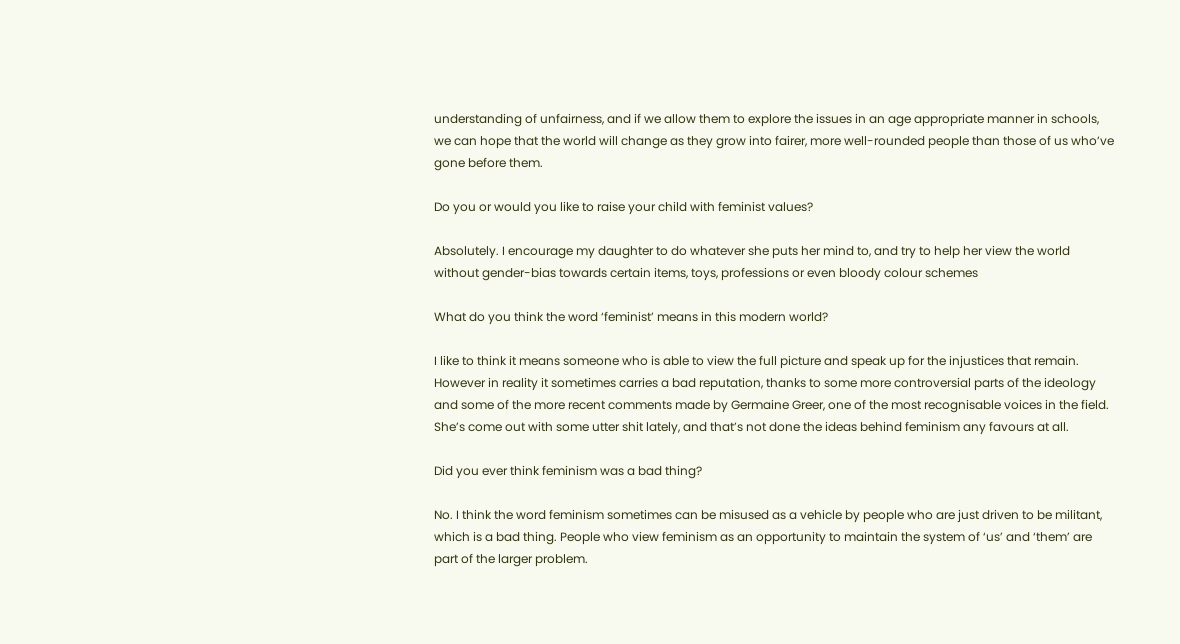understanding of unfairness, and if we allow them to explore the issues in an age appropriate manner in schools, we can hope that the world will change as they grow into fairer, more well-rounded people than those of us who’ve gone before them.

Do you or would you like to raise your child with feminist values?

Absolutely. I encourage my daughter to do whatever she puts her mind to, and try to help her view the world without gender-bias towards certain items, toys, professions or even bloody colour schemes

What do you think the word ‘feminist’ means in this modern world?

I like to think it means someone who is able to view the full picture and speak up for the injustices that remain. However in reality it sometimes carries a bad reputation, thanks to some more controversial parts of the ideology and some of the more recent comments made by Germaine Greer, one of the most recognisable voices in the field. She’s come out with some utter shit lately, and that’s not done the ideas behind feminism any favours at all.

Did you ever think feminism was a bad thing?

No. I think the word feminism sometimes can be misused as a vehicle by people who are just driven to be militant, which is a bad thing. People who view feminism as an opportunity to maintain the system of ‘us’ and ‘them’ are part of the larger problem.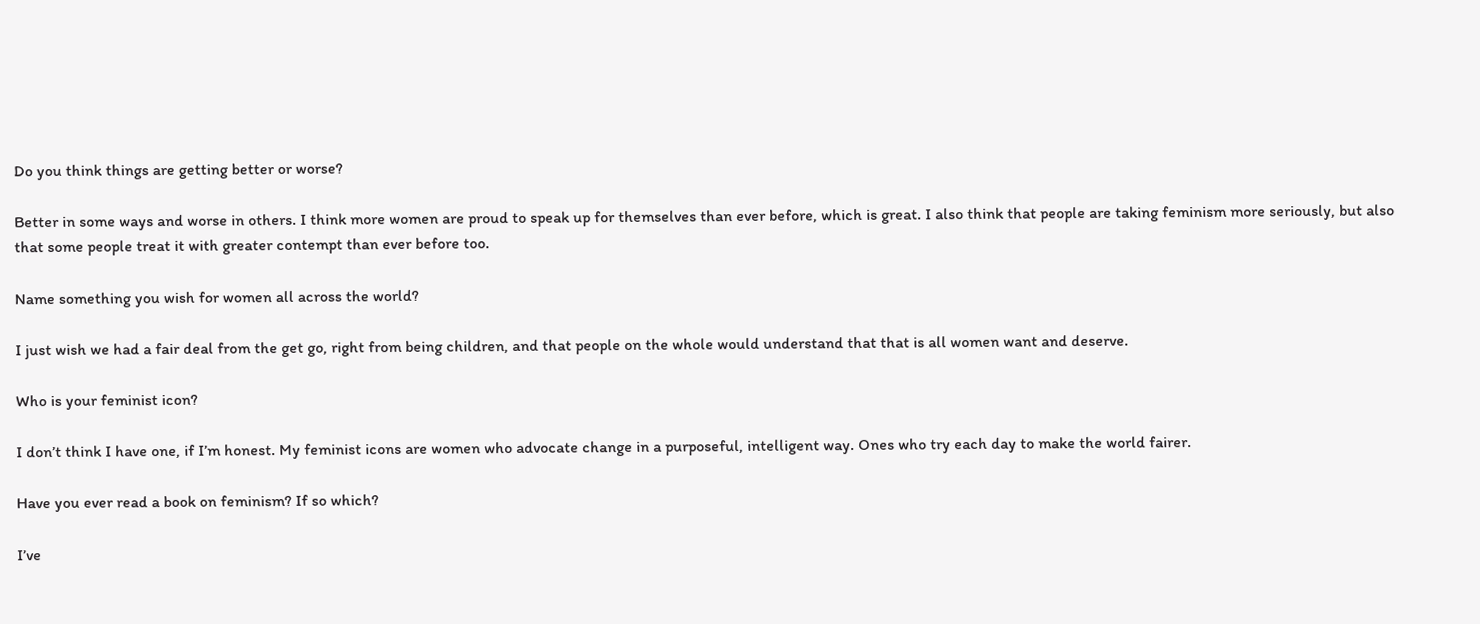Do you think things are getting better or worse?

Better in some ways and worse in others. I think more women are proud to speak up for themselves than ever before, which is great. I also think that people are taking feminism more seriously, but also that some people treat it with greater contempt than ever before too.

Name something you wish for women all across the world?

I just wish we had a fair deal from the get go, right from being children, and that people on the whole would understand that that is all women want and deserve.

Who is your feminist icon?

I don’t think I have one, if I’m honest. My feminist icons are women who advocate change in a purposeful, intelligent way. Ones who try each day to make the world fairer.

Have you ever read a book on feminism? If so which?

I’ve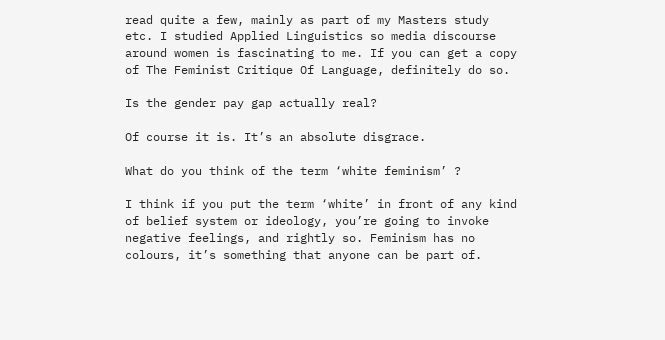read quite a few, mainly as part of my Masters study etc. I studied Applied Linguistics so media discourse around women is fascinating to me. If you can get a copy of The Feminist Critique Of Language, definitely do so.

Is the gender pay gap actually real?

Of course it is. It’s an absolute disgrace.

What do you think of the term ‘white feminism’ ?

I think if you put the term ‘white’ in front of any kind of belief system or ideology, you’re going to invoke negative feelings, and rightly so. Feminism has no colours, it’s something that anyone can be part of.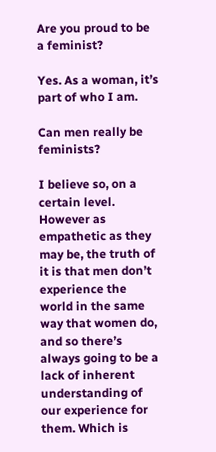Are you proud to be a feminist?

Yes. As a woman, it’s part of who I am.

Can men really be feminists?

I believe so, on a certain level. However as empathetic as they may be, the truth of it is that men don’t experience the world in the same way that women do, and so there’s always going to be a lack of inherent understanding of our experience for them. Which is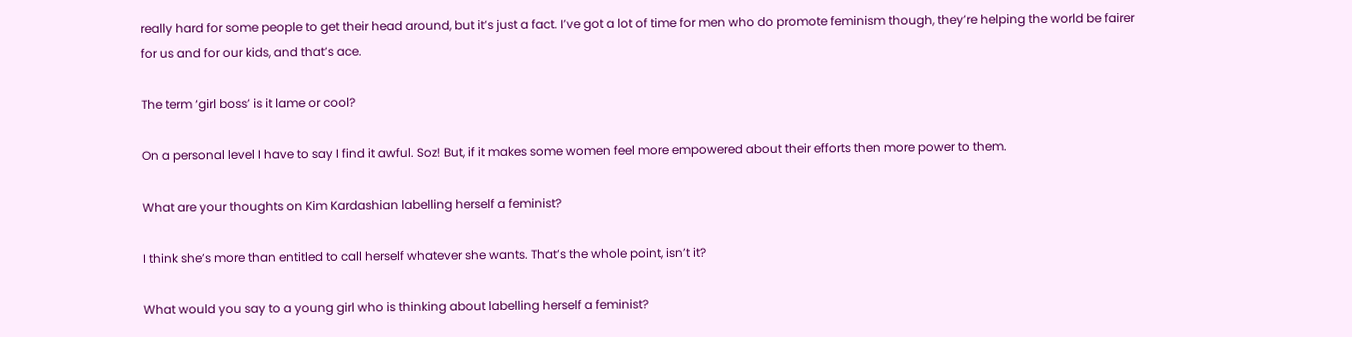really hard for some people to get their head around, but it’s just a fact. I’ve got a lot of time for men who do promote feminism though, they’re helping the world be fairer for us and for our kids, and that’s ace.

The term ‘girl boss’ is it lame or cool?

On a personal level I have to say I find it awful. Soz! But, if it makes some women feel more empowered about their efforts then more power to them.

What are your thoughts on Kim Kardashian labelling herself a feminist?

I think she’s more than entitled to call herself whatever she wants. That’s the whole point, isn’t it?

What would you say to a young girl who is thinking about labelling herself a feminist?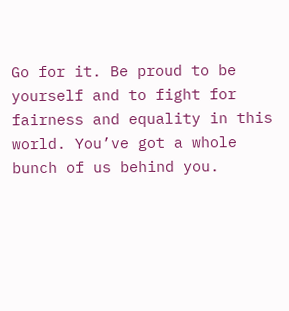Go for it. Be proud to be yourself and to fight for fairness and equality in this world. You’ve got a whole bunch of us behind you.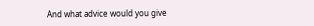And what advice would you give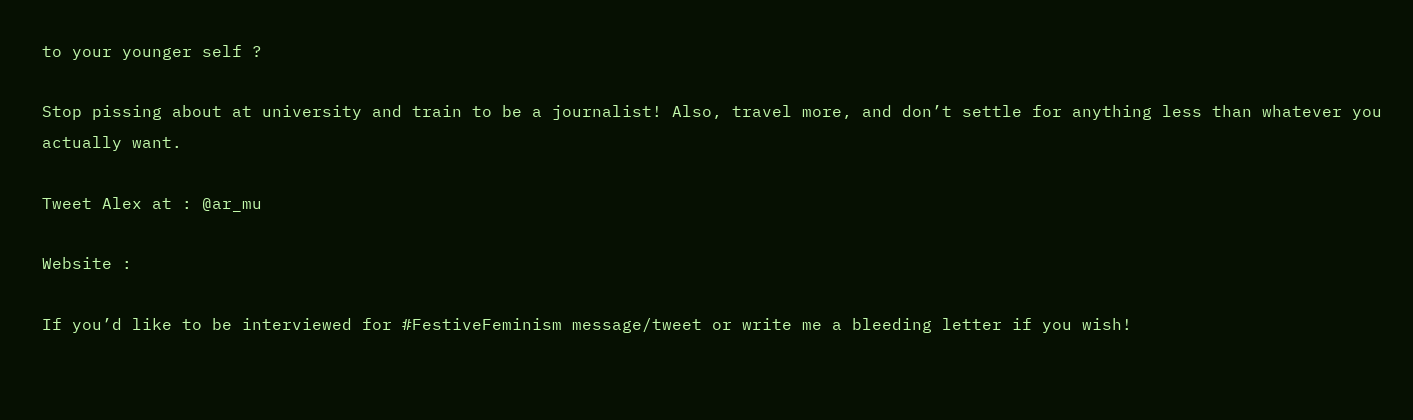to your younger self ?

Stop pissing about at university and train to be a journalist! Also, travel more, and don’t settle for anything less than whatever you actually want.

Tweet Alex at : @ar_mu

Website :

If you’d like to be interviewed for #FestiveFeminism message/tweet or write me a bleeding letter if you wish!